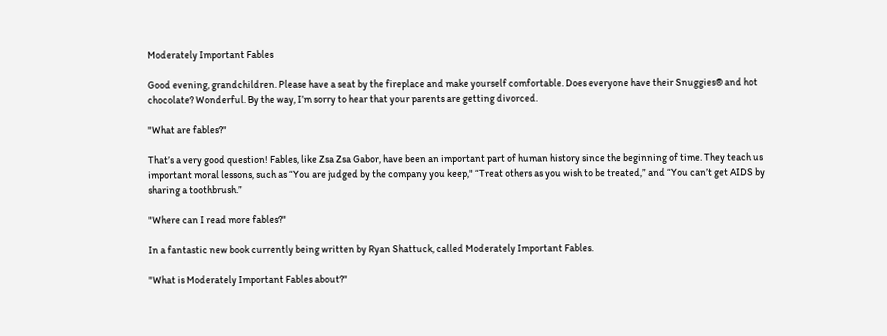Moderately Important Fables

Good evening, grandchildren. Please have a seat by the fireplace and make yourself comfortable. Does everyone have their Snuggies® and hot chocolate? Wonderful. By the way, I’m sorry to hear that your parents are getting divorced.

"What are fables?"

That’s a very good question! Fables, like Zsa Zsa Gabor, have been an important part of human history since the beginning of time. They teach us important moral lessons, such as “You are judged by the company you keep," “Treat others as you wish to be treated,” and “You can’t get AIDS by sharing a toothbrush.”

"Where can I read more fables?"

In a fantastic new book currently being written by Ryan Shattuck, called Moderately Important Fables.

"What is Moderately Important Fables about?"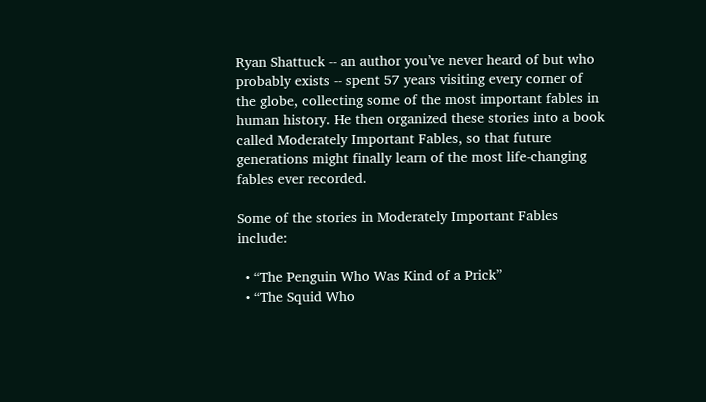Ryan Shattuck -- an author you’ve never heard of but who probably exists -- spent 57 years visiting every corner of the globe, collecting some of the most important fables in human history. He then organized these stories into a book called Moderately Important Fables, so that future generations might finally learn of the most life-changing fables ever recorded.

Some of the stories in Moderately Important Fables include:

  • “The Penguin Who Was Kind of a Prick”
  • “The Squid Who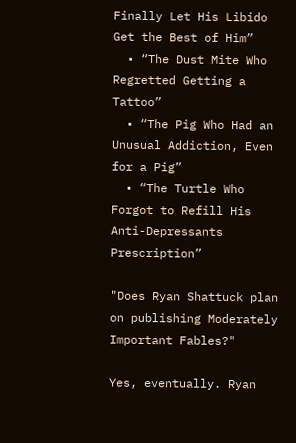Finally Let His Libido Get the Best of Him”
  • “The Dust Mite Who Regretted Getting a Tattoo”
  • “The Pig Who Had an Unusual Addiction, Even for a Pig”
  • “The Turtle Who Forgot to Refill His Anti-Depressants Prescription”

"Does Ryan Shattuck plan on publishing Moderately Important Fables?"

Yes, eventually. Ryan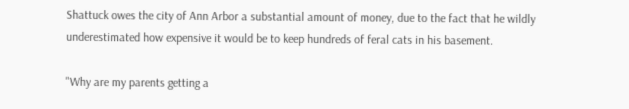Shattuck owes the city of Ann Arbor a substantial amount of money, due to the fact that he wildly underestimated how expensive it would be to keep hundreds of feral cats in his basement.

"Why are my parents getting a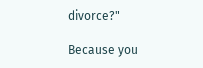divorce?"

Because you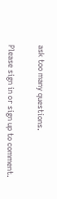ask too many questions.


Please sign in or sign up to comment.